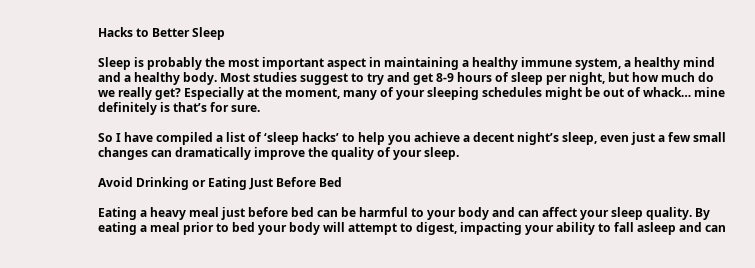Hacks to Better Sleep

Sleep is probably the most important aspect in maintaining a healthy immune system, a healthy mind and a healthy body. Most studies suggest to try and get 8-9 hours of sleep per night, but how much do we really get? Especially at the moment, many of your sleeping schedules might be out of whack… mine definitely is that’s for sure.

So I have compiled a list of ‘sleep hacks’ to help you achieve a decent night’s sleep, even just a few small changes can dramatically improve the quality of your sleep.

Avoid Drinking or Eating Just Before Bed

Eating a heavy meal just before bed can be harmful to your body and can affect your sleep quality. By eating a meal prior to bed your body will attempt to digest, impacting your ability to fall asleep and can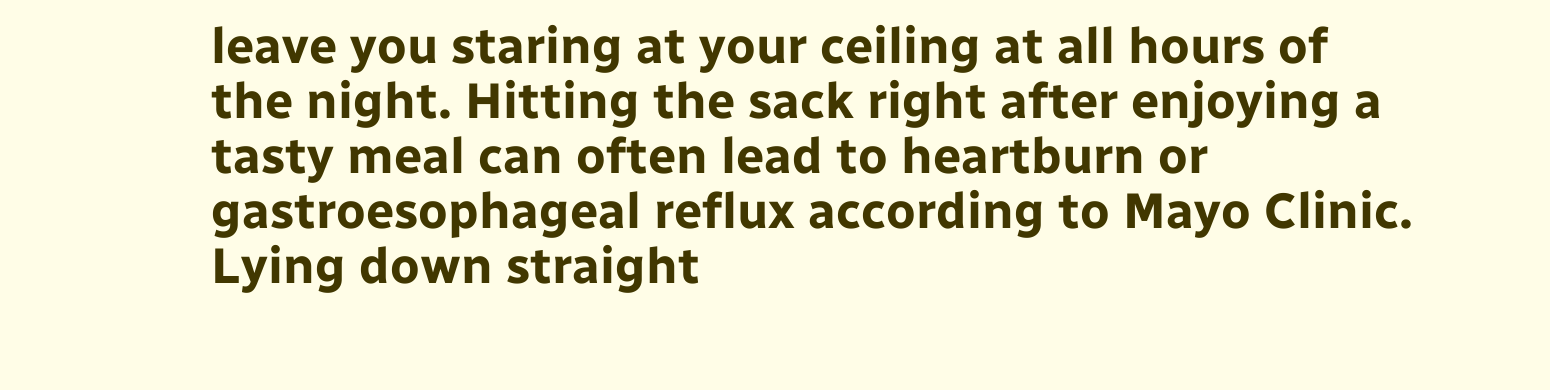leave you staring at your ceiling at all hours of the night. Hitting the sack right after enjoying a tasty meal can often lead to heartburn or gastroesophageal reflux according to Mayo Clinic. Lying down straight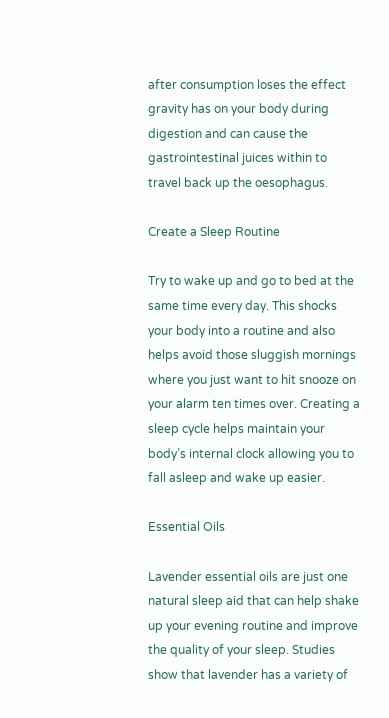after consumption loses the effect gravity has on your body during digestion and can cause the gastrointestinal juices within to travel back up the oesophagus.

Create a Sleep Routine

Try to wake up and go to bed at the same time every day. This shocks your body into a routine and also helps avoid those sluggish mornings where you just want to hit snooze on your alarm ten times over. Creating a sleep cycle helps maintain your body’s internal clock allowing you to fall asleep and wake up easier.

Essential Oils

Lavender essential oils are just one natural sleep aid that can help shake up your evening routine and improve the quality of your sleep. Studies show that lavender has a variety of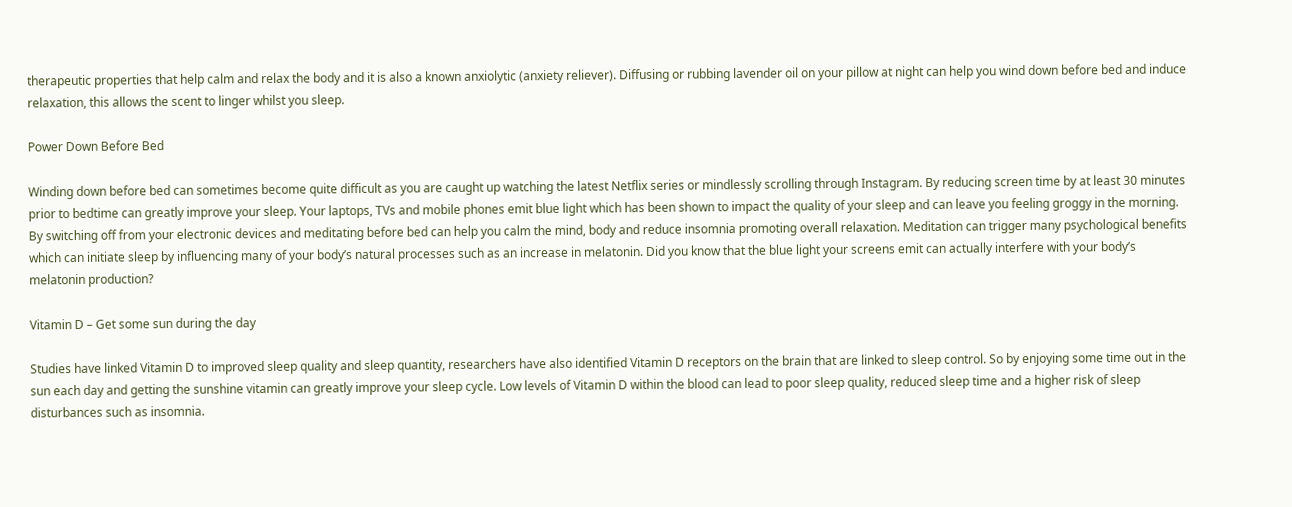therapeutic properties that help calm and relax the body and it is also a known anxiolytic (anxiety reliever). Diffusing or rubbing lavender oil on your pillow at night can help you wind down before bed and induce relaxation, this allows the scent to linger whilst you sleep.

Power Down Before Bed

Winding down before bed can sometimes become quite difficult as you are caught up watching the latest Netflix series or mindlessly scrolling through Instagram. By reducing screen time by at least 30 minutes prior to bedtime can greatly improve your sleep. Your laptops, TVs and mobile phones emit blue light which has been shown to impact the quality of your sleep and can leave you feeling groggy in the morning. By switching off from your electronic devices and meditating before bed can help you calm the mind, body and reduce insomnia promoting overall relaxation. Meditation can trigger many psychological benefits which can initiate sleep by influencing many of your body’s natural processes such as an increase in melatonin. Did you know that the blue light your screens emit can actually interfere with your body’s melatonin production?

Vitamin D – Get some sun during the day

Studies have linked Vitamin D to improved sleep quality and sleep quantity, researchers have also identified Vitamin D receptors on the brain that are linked to sleep control. So by enjoying some time out in the sun each day and getting the sunshine vitamin can greatly improve your sleep cycle. Low levels of Vitamin D within the blood can lead to poor sleep quality, reduced sleep time and a higher risk of sleep disturbances such as insomnia.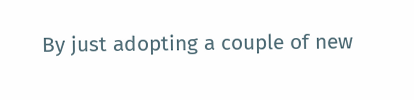By just adopting a couple of new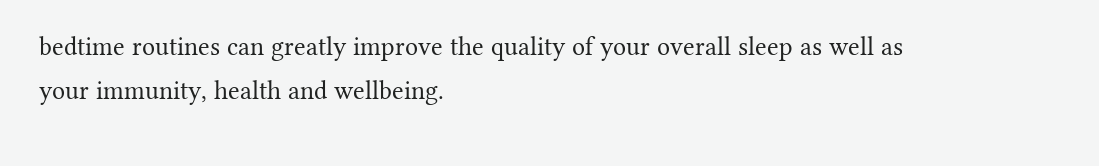bedtime routines can greatly improve the quality of your overall sleep as well as your immunity, health and wellbeing.